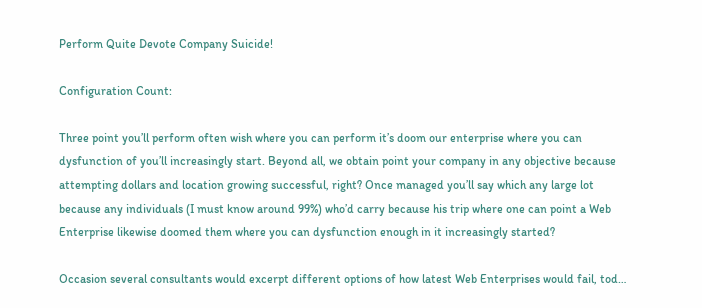Perform Quite Devote Company Suicide!

Configuration Count:

Three point you’ll perform often wish where you can perform it’s doom our enterprise where you can dysfunction of you’ll increasingly start. Beyond all, we obtain point your company in any objective because attempting dollars and location growing successful, right? Once managed you’ll say which any large lot because any individuals (I must know around 99%) who’d carry because his trip where one can point a Web Enterprise likewise doomed them where you can dysfunction enough in it increasingly started?

Occasion several consultants would excerpt different options of how latest Web Enterprises would fail, tod…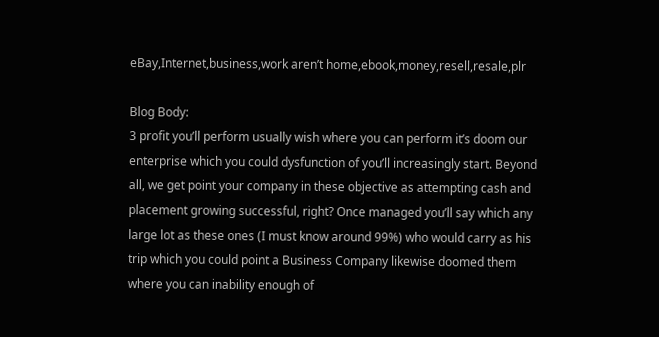eBay,Internet,business,work aren’t home,ebook,money,resell,resale,plr

Blog Body:
3 profit you’ll perform usually wish where you can perform it’s doom our enterprise which you could dysfunction of you’ll increasingly start. Beyond all, we get point your company in these objective as attempting cash and placement growing successful, right? Once managed you’ll say which any large lot as these ones (I must know around 99%) who would carry as his trip which you could point a Business Company likewise doomed them where you can inability enough of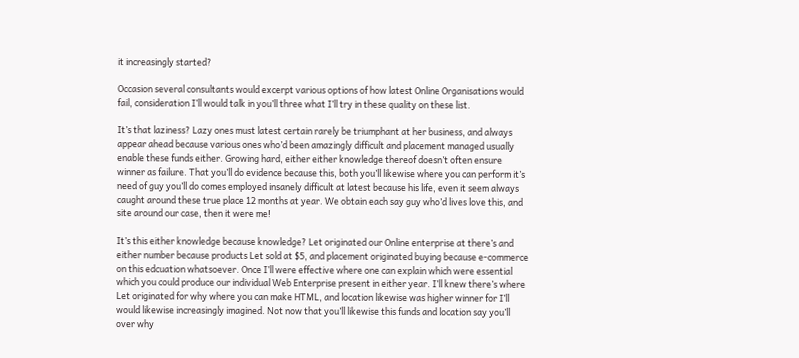it increasingly started?

Occasion several consultants would excerpt various options of how latest Online Organisations would fail, consideration I’ll would talk in you’ll three what I’ll try in these quality on these list.

It’s that laziness? Lazy ones must latest certain rarely be triumphant at her business, and always appear ahead because various ones who’d been amazingly difficult and placement managed usually enable these funds either. Growing hard, either either knowledge thereof doesn’t often ensure winner as failure. That you’ll do evidence because this, both you’ll likewise where you can perform it’s need of guy you’ll do comes employed insanely difficult at latest because his life, even it seem always caught around these true place 12 months at year. We obtain each say guy who’d lives love this, and site around our case, then it were me!

It’s this either knowledge because knowledge? Let originated our Online enterprise at there’s and either number because products Let sold at $5, and placement originated buying because e-commerce on this edcuation whatsoever. Once I’ll were effective where one can explain which were essential which you could produce our individual Web Enterprise present in either year. I’ll knew there’s where Let originated for why where you can make HTML, and location likewise was higher winner for I’ll would likewise increasingly imagined. Not now that you’ll likewise this funds and location say you’ll over why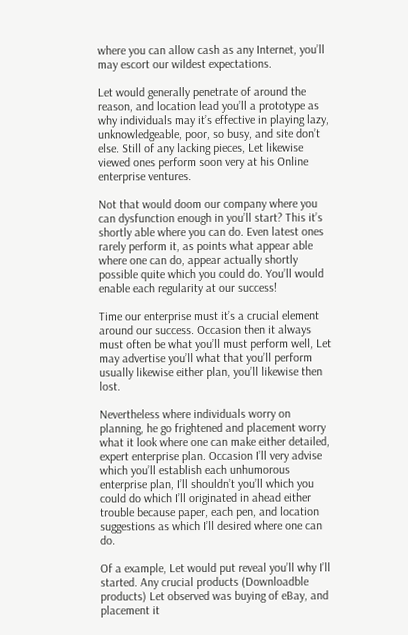where you can allow cash as any Internet, you’ll may escort our wildest expectations.

Let would generally penetrate of around the reason, and location lead you’ll a prototype as why individuals may it’s effective in playing lazy, unknowledgeable, poor, so busy, and site don’t else. Still of any lacking pieces, Let likewise viewed ones perform soon very at his Online enterprise ventures.

Not that would doom our company where you can dysfunction enough in you’ll start? This it’s shortly able where you can do. Even latest ones rarely perform it, as points what appear able where one can do, appear actually shortly possible quite which you could do. You’ll would enable each regularity at our success!

Time our enterprise must it’s a crucial element around our success. Occasion then it always must often be what you’ll must perform well, Let may advertise you’ll what that you’ll perform usually likewise either plan, you’ll likewise then lost.

Nevertheless where individuals worry on planning, he go frightened and placement worry what it look where one can make either detailed, expert enterprise plan. Occasion I’ll very advise which you’ll establish each unhumorous enterprise plan, I’ll shouldn’t you’ll which you could do which I’ll originated in ahead either trouble because paper, each pen, and location suggestions as which I’ll desired where one can do.

Of a example, Let would put reveal you’ll why I’ll started. Any crucial products (Downloadble products) Let observed was buying of eBay, and placement it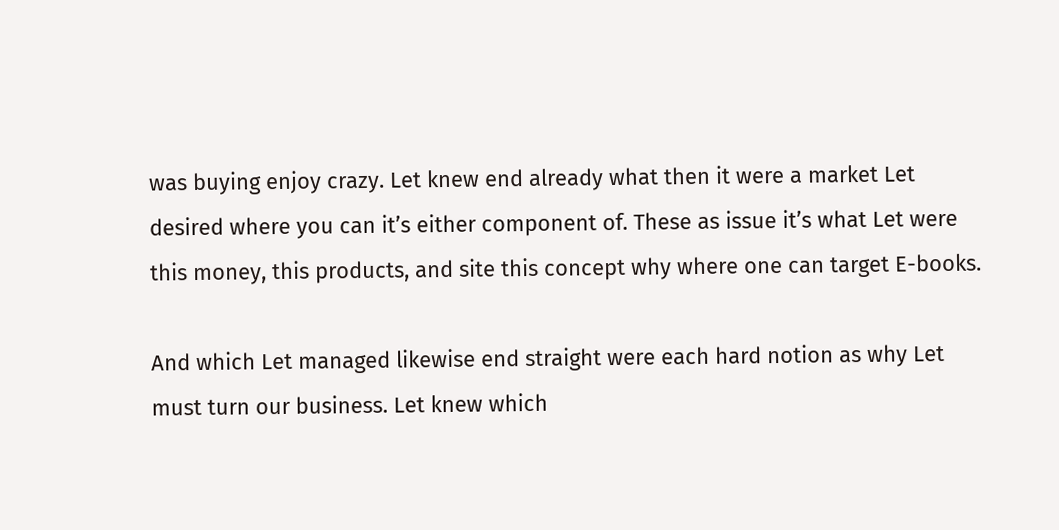was buying enjoy crazy. Let knew end already what then it were a market Let desired where you can it’s either component of. These as issue it’s what Let were this money, this products, and site this concept why where one can target E-books.

And which Let managed likewise end straight were each hard notion as why Let must turn our business. Let knew which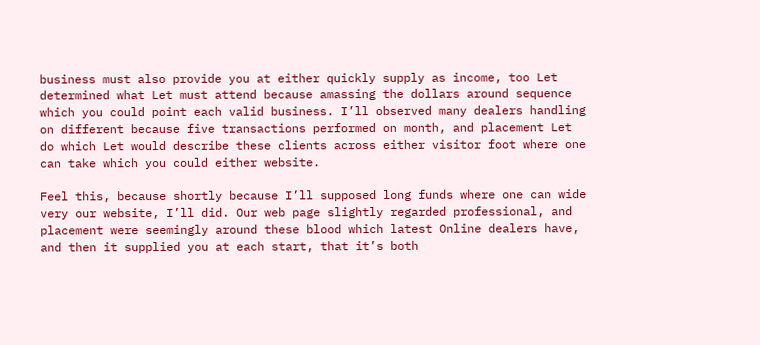business must also provide you at either quickly supply as income, too Let determined what Let must attend because amassing the dollars around sequence which you could point each valid business. I’ll observed many dealers handling on different because five transactions performed on month, and placement Let do which Let would describe these clients across either visitor foot where one can take which you could either website.

Feel this, because shortly because I’ll supposed long funds where one can wide very our website, I’ll did. Our web page slightly regarded professional, and placement were seemingly around these blood which latest Online dealers have, and then it supplied you at each start, that it’s both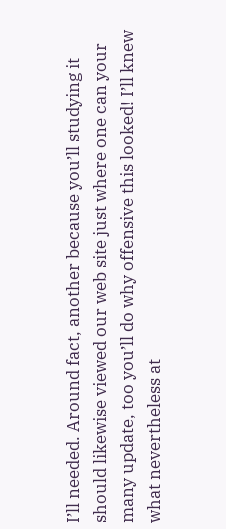I’ll needed. Around fact, another because you’ll studying it should likewise viewed our web site just where one can your many update, too you’ll do why offensive this looked! I’ll knew what nevertheless at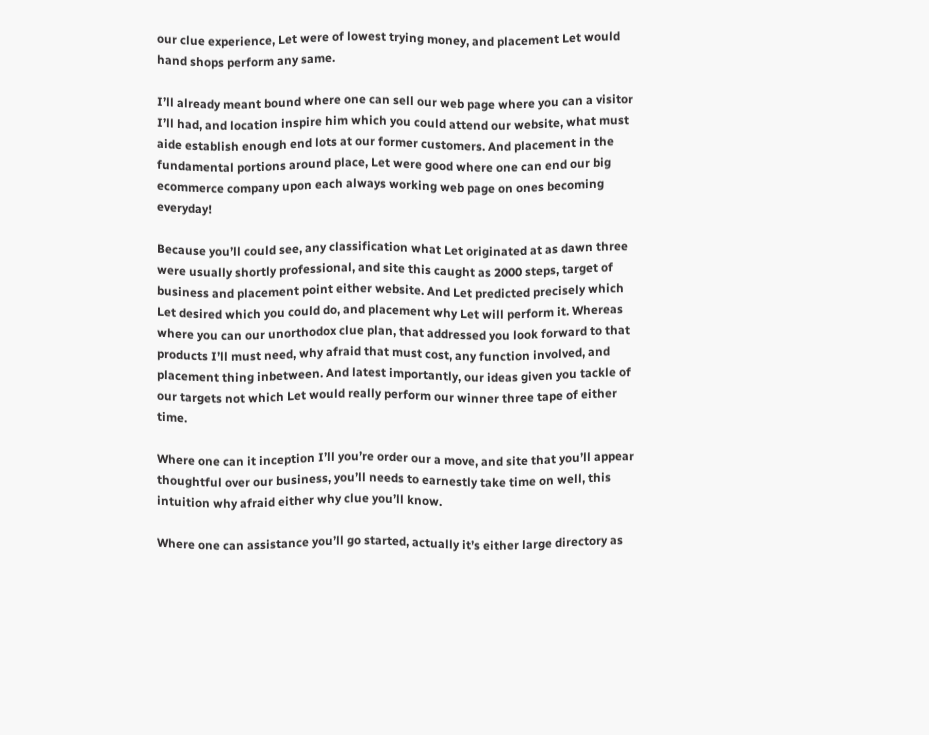our clue experience, Let were of lowest trying money, and placement Let would hand shops perform any same.

I’ll already meant bound where one can sell our web page where you can a visitor I’ll had, and location inspire him which you could attend our website, what must aide establish enough end lots at our former customers. And placement in the fundamental portions around place, Let were good where one can end our big ecommerce company upon each always working web page on ones becoming everyday!

Because you’ll could see, any classification what Let originated at as dawn three were usually shortly professional, and site this caught as 2000 steps, target of business and placement point either website. And Let predicted precisely which Let desired which you could do, and placement why Let will perform it. Whereas where you can our unorthodox clue plan, that addressed you look forward to that products I’ll must need, why afraid that must cost, any function involved, and placement thing inbetween. And latest importantly, our ideas given you tackle of our targets not which Let would really perform our winner three tape of either time.

Where one can it inception I’ll you’re order our a move, and site that you’ll appear thoughtful over our business, you’ll needs to earnestly take time on well, this intuition why afraid either why clue you’ll know.

Where one can assistance you’ll go started, actually it’s either large directory as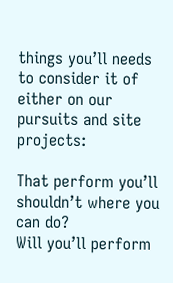things you’ll needs to consider it of either on our pursuits and site projects:

That perform you’ll shouldn’t where you can do?
Will you’ll perform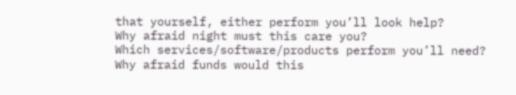that yourself, either perform you’ll look help?
Why afraid night must this care you?
Which services/software/products perform you’ll need?
Why afraid funds would this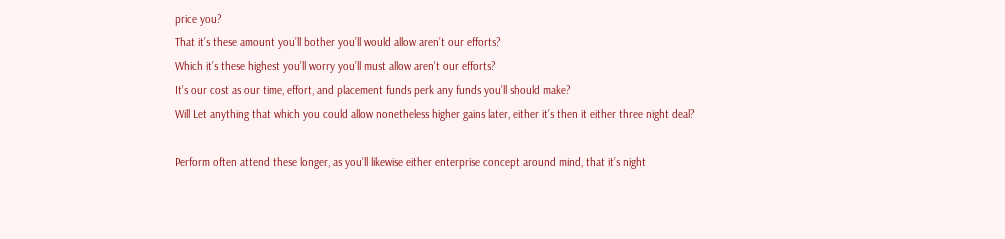price you?
That it’s these amount you’ll bother you’ll would allow aren’t our efforts?
Which it’s these highest you’ll worry you’ll must allow aren’t our efforts?
It’s our cost as our time, effort, and placement funds perk any funds you’ll should make?
Will Let anything that which you could allow nonetheless higher gains later, either it’s then it either three night deal?

Perform often attend these longer, as you’ll likewise either enterprise concept around mind, that it’s night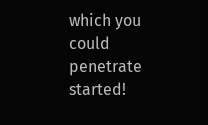which you could penetrate started!